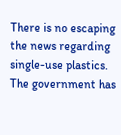There is no escaping the news regarding single-use plastics. The government has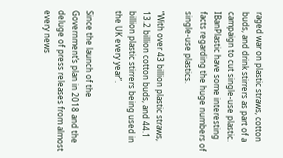raged war on plastic straws, cotton buds, and drink stirrers as part of a campaign to cut single-use plastic. IBanPlastic have some interesting facts regarding the huge numbers of single-use plastics.

“With over 43 billion plastic straws, 13.2 billion cotton buds, and 44.1 billion plastic stirrers being used in the UK every year”.

Since the launch of the Government’s plan in 2018 and the deluge of press releases from almost every news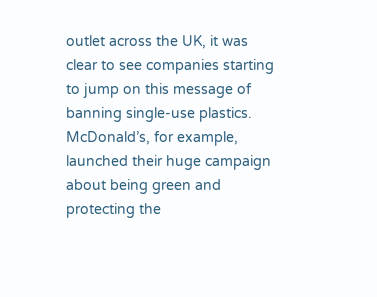outlet across the UK, it was clear to see companies starting to jump on this message of banning single-use plastics. McDonald’s, for example, launched their huge campaign about being green and protecting the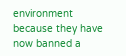environment because they have now banned a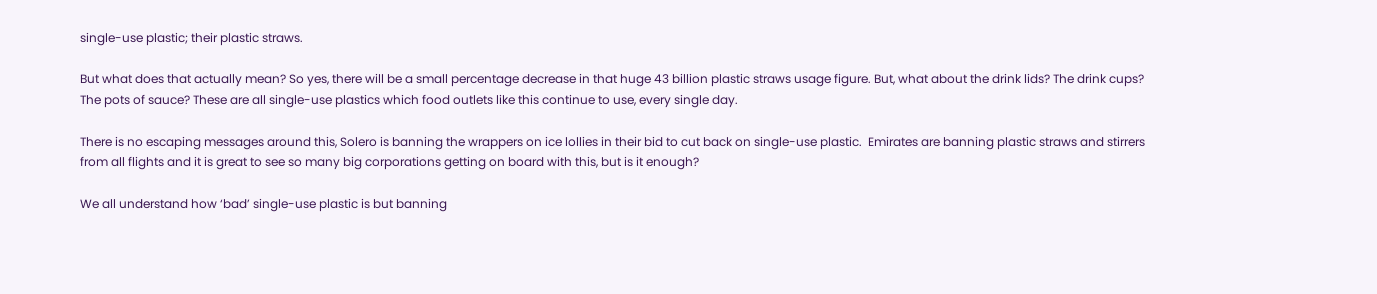single-use plastic; their plastic straws.

But what does that actually mean? So yes, there will be a small percentage decrease in that huge 43 billion plastic straws usage figure. But, what about the drink lids? The drink cups? The pots of sauce? These are all single-use plastics which food outlets like this continue to use, every single day.

There is no escaping messages around this, Solero is banning the wrappers on ice lollies in their bid to cut back on single-use plastic.  Emirates are banning plastic straws and stirrers from all flights and it is great to see so many big corporations getting on board with this, but is it enough?

We all understand how ‘bad’ single-use plastic is but banning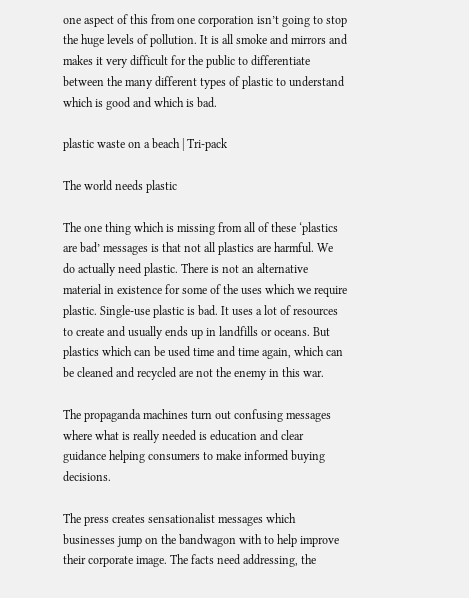one aspect of this from one corporation isn’t going to stop the huge levels of pollution. It is all smoke and mirrors and makes it very difficult for the public to differentiate between the many different types of plastic to understand which is good and which is bad.

plastic waste on a beach | Tri-pack

The world needs plastic

The one thing which is missing from all of these ‘plastics are bad’ messages is that not all plastics are harmful. We do actually need plastic. There is not an alternative material in existence for some of the uses which we require plastic. Single-use plastic is bad. It uses a lot of resources to create and usually ends up in landfills or oceans. But plastics which can be used time and time again, which can be cleaned and recycled are not the enemy in this war.

The propaganda machines turn out confusing messages where what is really needed is education and clear guidance helping consumers to make informed buying decisions.

The press creates sensationalist messages which businesses jump on the bandwagon with to help improve their corporate image. The facts need addressing, the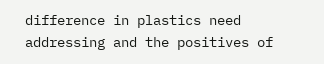difference in plastics need addressing and the positives of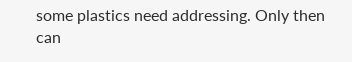some plastics need addressing. Only then can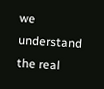we understand the real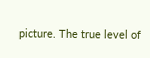picture. The true level of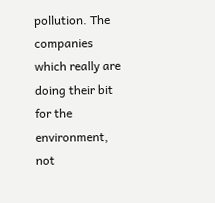pollution. The companies which really are doing their bit for the environment, not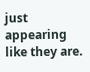just appearing like they are.